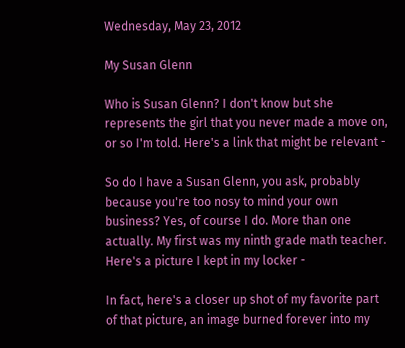Wednesday, May 23, 2012

My Susan Glenn

Who is Susan Glenn? I don't know but she represents the girl that you never made a move on, or so I'm told. Here's a link that might be relevant -

So do I have a Susan Glenn, you ask, probably because you're too nosy to mind your own business? Yes, of course I do. More than one actually. My first was my ninth grade math teacher. Here's a picture I kept in my locker -

In fact, here's a closer up shot of my favorite part of that picture, an image burned forever into my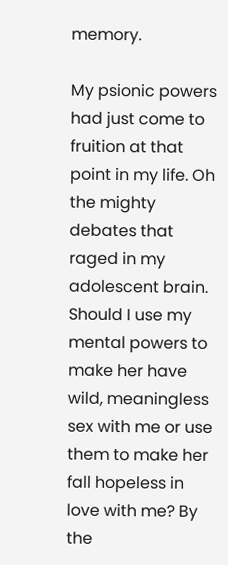memory.

My psionic powers had just come to fruition at that point in my life. Oh the mighty debates that raged in my adolescent brain. Should I use my mental powers to make her have wild, meaningless sex with me or use them to make her fall hopeless in love with me? By the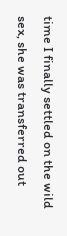time I finally settled on the wild sex, she was transferred out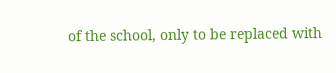of the school, only to be replaced with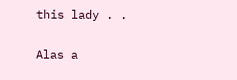this lady . .

Alas a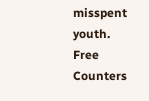misspent youth.
Free Counters